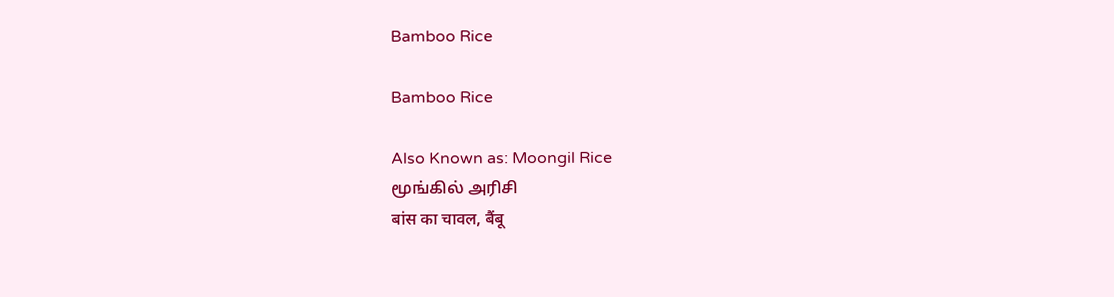Bamboo Rice

Bamboo Rice

Also Known as: Moongil Rice
மூங்கில் அரிசி
बांस का चावल, बैंबू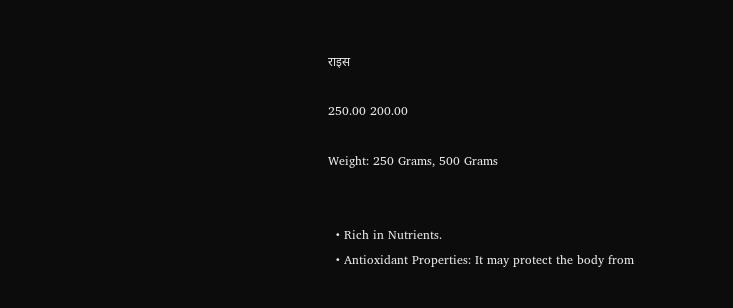राइस

250.00 200.00

Weight: 250 Grams, 500 Grams


  • Rich in Nutrients.
  • Antioxidant Properties: It may protect the body from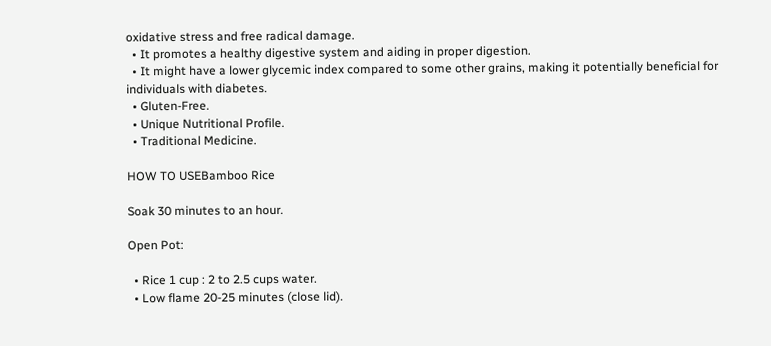oxidative stress and free radical damage.
  • It promotes a healthy digestive system and aiding in proper digestion.
  • It might have a lower glycemic index compared to some other grains, making it potentially beneficial for individuals with diabetes.
  • Gluten-Free.
  • Unique Nutritional Profile.
  • Traditional Medicine.

HOW TO USEBamboo Rice

Soak 30 minutes to an hour.

Open Pot:

  • Rice 1 cup : 2 to 2.5 cups water.
  • Low flame 20-25 minutes (close lid).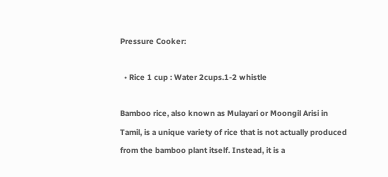Pressure Cooker:

  • Rice 1 cup : Water 2cups.1-2 whistle

Bamboo rice, also known as Mulayari or Moongil Arisi in Tamil, is a unique variety of rice that is not actually produced from the bamboo plant itself. Instead, it is a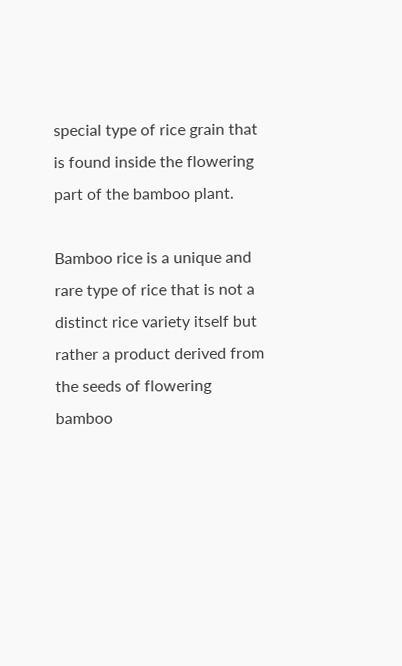special type of rice grain that is found inside the flowering part of the bamboo plant.

Bamboo rice is a unique and rare type of rice that is not a distinct rice variety itself but rather a product derived from the seeds of flowering bamboo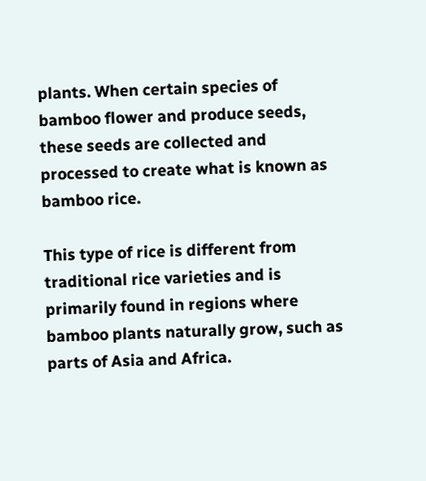plants. When certain species of bamboo flower and produce seeds, these seeds are collected and processed to create what is known as bamboo rice.

This type of rice is different from traditional rice varieties and is primarily found in regions where bamboo plants naturally grow, such as parts of Asia and Africa.